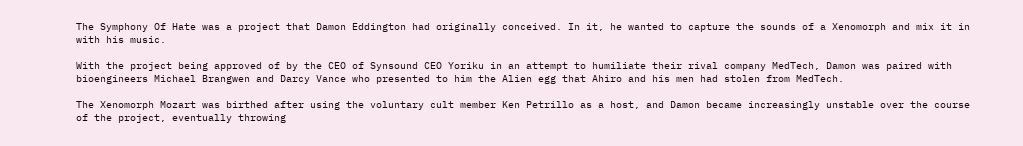The Symphony Of Hate was a project that Damon Eddington had originally conceived. In it, he wanted to capture the sounds of a Xenomorph and mix it in with his music.

With the project being approved of by the CEO of Synsound CEO Yoriku in an attempt to humiliate their rival company MedTech, Damon was paired with bioengineers Michael Brangwen and Darcy Vance who presented to him the Alien egg that Ahiro and his men had stolen from MedTech.

The Xenomorph Mozart was birthed after using the voluntary cult member Ken Petrillo as a host, and Damon became increasingly unstable over the course of the project, eventually throwing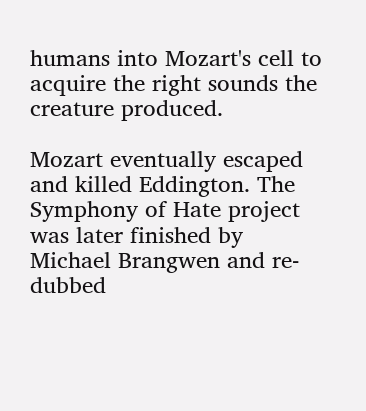humans into Mozart's cell to acquire the right sounds the creature produced.

Mozart eventually escaped and killed Eddington. The Symphony of Hate project was later finished by Michael Brangwen and re-dubbed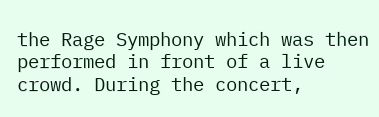the Rage Symphony which was then performed in front of a live crowd. During the concert,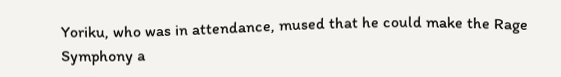Yoriku, who was in attendance, mused that he could make the Rage Symphony a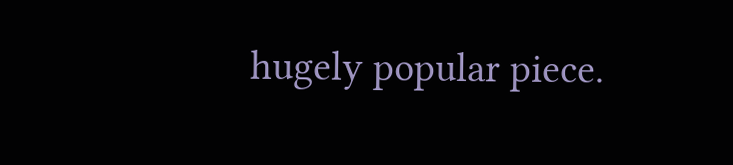hugely popular piece.